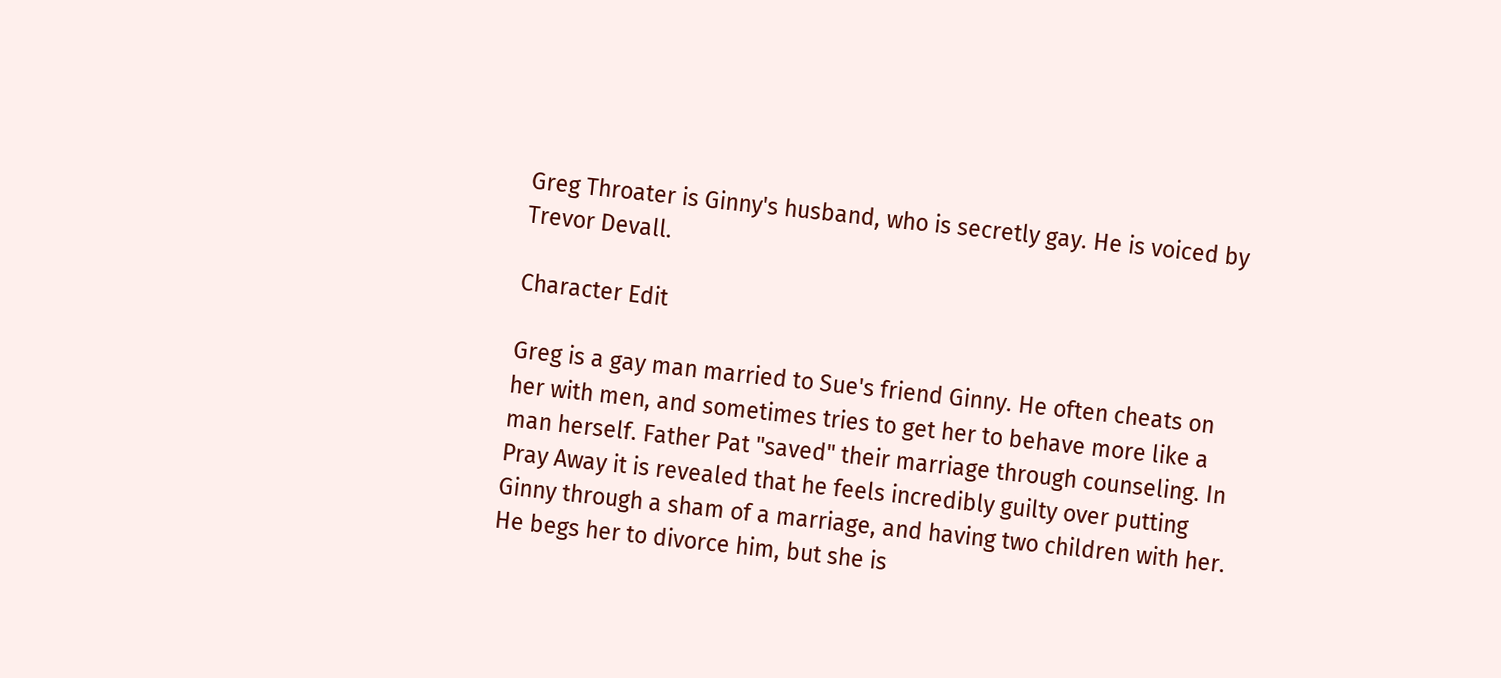Greg Throater is Ginny's husband, who is secretly gay. He is voiced by Trevor Devall.

Character Edit

Greg is a gay man married to Sue's friend Ginny. He often cheats on her with men, and sometimes tries to get her to behave more like a man herself. Father Pat "saved" their marriage through counseling. In Pray Away it is revealed that he feels incredibly guilty over putting Ginny through a sham of a marriage, and having two children with her. He begs her to divorce him, but she is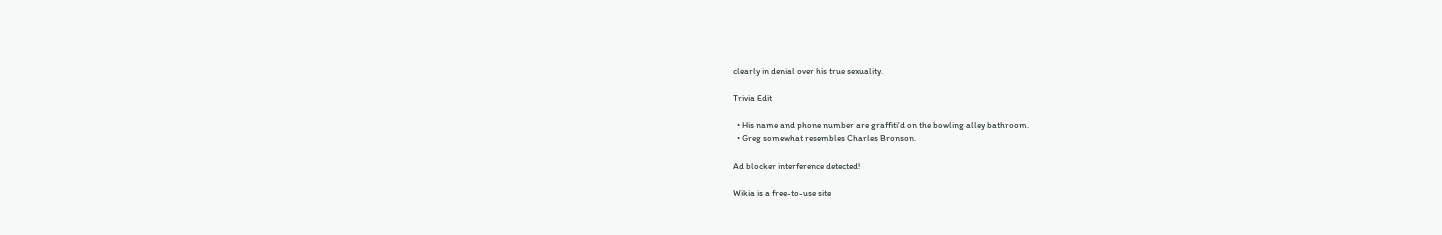clearly in denial over his true sexuality.

Trivia Edit

  • His name and phone number are graffiti'd on the bowling alley bathroom.
  • Greg somewhat resembles Charles Bronson.

Ad blocker interference detected!

Wikia is a free-to-use site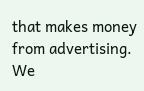that makes money from advertising. We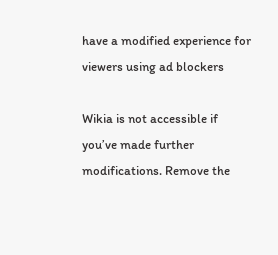have a modified experience for viewers using ad blockers

Wikia is not accessible if you’ve made further modifications. Remove the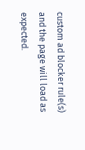custom ad blocker rule(s) and the page will load as expected.